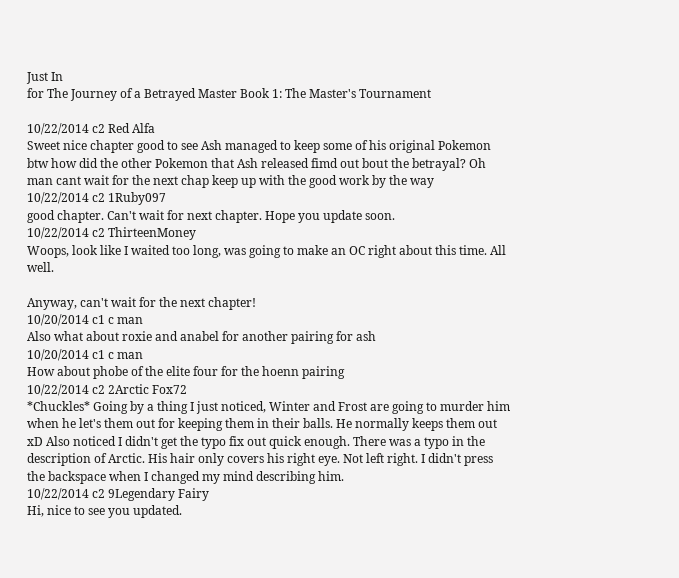Just In
for The Journey of a Betrayed Master Book 1: The Master's Tournament

10/22/2014 c2 Red Alfa
Sweet nice chapter good to see Ash managed to keep some of his original Pokemon btw how did the other Pokemon that Ash released fimd out bout the betrayal? Oh man cant wait for the next chap keep up with the good work by the way
10/22/2014 c2 1Ruby097
good chapter. Can't wait for next chapter. Hope you update soon.
10/22/2014 c2 ThirteenMoney
Woops, look like I waited too long, was going to make an OC right about this time. All well.

Anyway, can't wait for the next chapter!
10/20/2014 c1 c man
Also what about roxie and anabel for another pairing for ash
10/20/2014 c1 c man
How about phobe of the elite four for the hoenn pairing
10/22/2014 c2 2Arctic Fox72
*Chuckles* Going by a thing I just noticed, Winter and Frost are going to murder him when he let's them out for keeping them in their balls. He normally keeps them out xD Also noticed I didn't get the typo fix out quick enough. There was a typo in the description of Arctic. His hair only covers his right eye. Not left right. I didn't press the backspace when I changed my mind describing him.
10/22/2014 c2 9Legendary Fairy
Hi, nice to see you updated.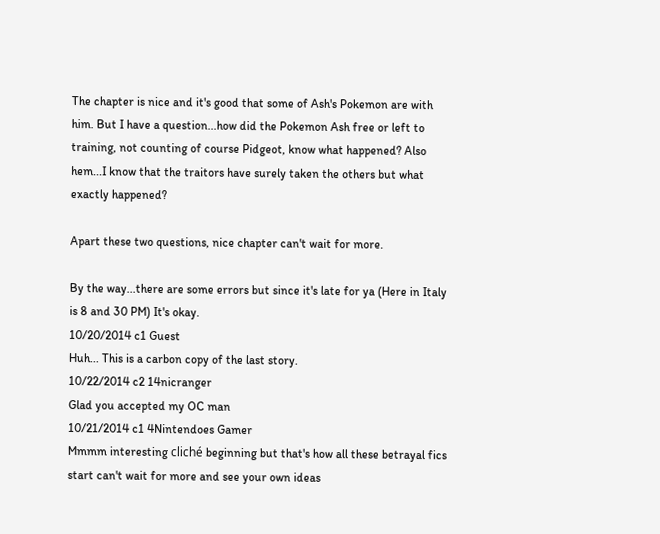The chapter is nice and it's good that some of Ash's Pokemon are with him. But I have a question...how did the Pokemon Ash free or left to training, not counting of course Pidgeot, know what happened? Also hem...I know that the traitors have surely taken the others but what exactly happened?

Apart these two questions, nice chapter can't wait for more.

By the way...there are some errors but since it's late for ya (Here in Italy is 8 and 30 PM) It's okay.
10/20/2014 c1 Guest
Huh... This is a carbon copy of the last story.
10/22/2014 c2 14nicranger
Glad you accepted my OC man
10/21/2014 c1 4Nintendoes Gamer
Mmmm interesting cliché beginning but that's how all these betrayal fics start can't wait for more and see your own ideas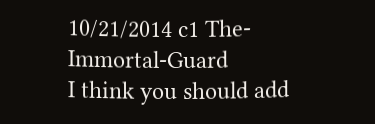10/21/2014 c1 The-Immortal-Guard
I think you should add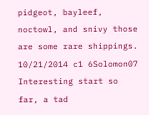pidgeot, bayleef, noctowl, and snivy those are some rare shippings.
10/21/2014 c1 6Solomon07
Interesting start so far, a tad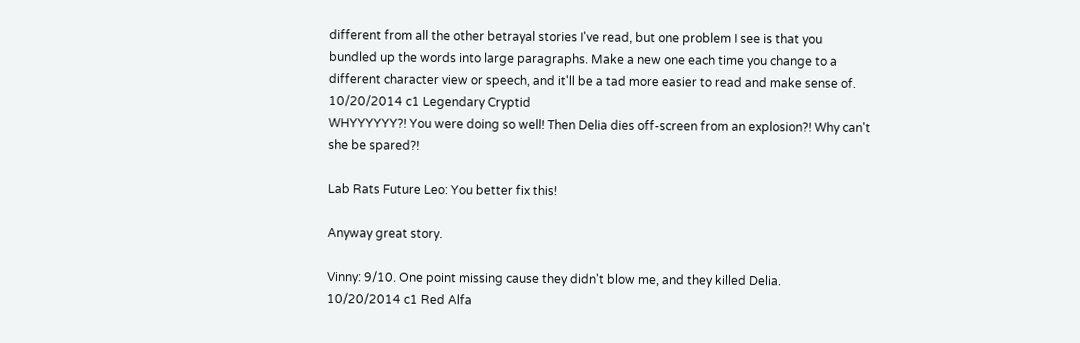different from all the other betrayal stories I've read, but one problem I see is that you bundled up the words into large paragraphs. Make a new one each time you change to a different character view or speech, and it'll be a tad more easier to read and make sense of.
10/20/2014 c1 Legendary Cryptid
WHYYYYYY?! You were doing so well! Then Delia dies off-screen from an explosion?! Why can't she be spared?!

Lab Rats Future Leo: You better fix this!

Anyway great story.

Vinny: 9/10. One point missing cause they didn't blow me, and they killed Delia.
10/20/2014 c1 Red Alfa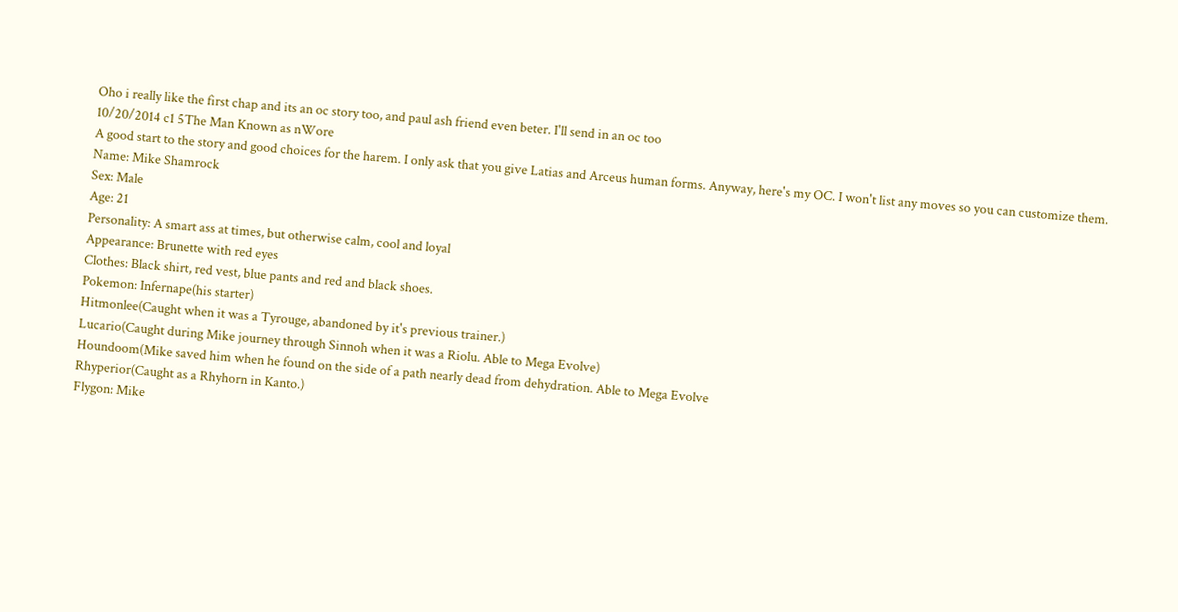Oho i really like the first chap and its an oc story too, and paul ash friend even beter. I'll send in an oc too
10/20/2014 c1 5The Man Known as nWore
A good start to the story and good choices for the harem. I only ask that you give Latias and Arceus human forms. Anyway, here's my OC. I won't list any moves so you can customize them.
Name: Mike Shamrock
Sex: Male
Age: 21
Personality: A smart ass at times, but otherwise calm, cool and loyal
Appearance: Brunette with red eyes
Clothes: Black shirt, red vest, blue pants and red and black shoes.
Pokemon: Infernape(his starter)
Hitmonlee(Caught when it was a Tyrouge, abandoned by it's previous trainer.)
Lucario(Caught during Mike journey through Sinnoh when it was a Riolu. Able to Mega Evolve)
Houndoom(Mike saved him when he found on the side of a path nearly dead from dehydration. Able to Mega Evolve
Rhyperior(Caught as a Rhyhorn in Kanto.)
Flygon: Mike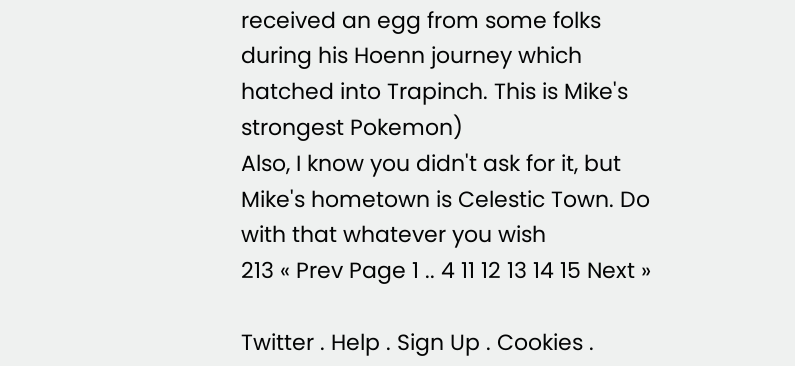received an egg from some folks during his Hoenn journey which hatched into Trapinch. This is Mike's strongest Pokemon)
Also, I know you didn't ask for it, but Mike's hometown is Celestic Town. Do with that whatever you wish
213 « Prev Page 1 .. 4 11 12 13 14 15 Next »

Twitter . Help . Sign Up . Cookies .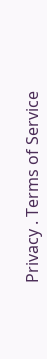Privacy . Terms of Service